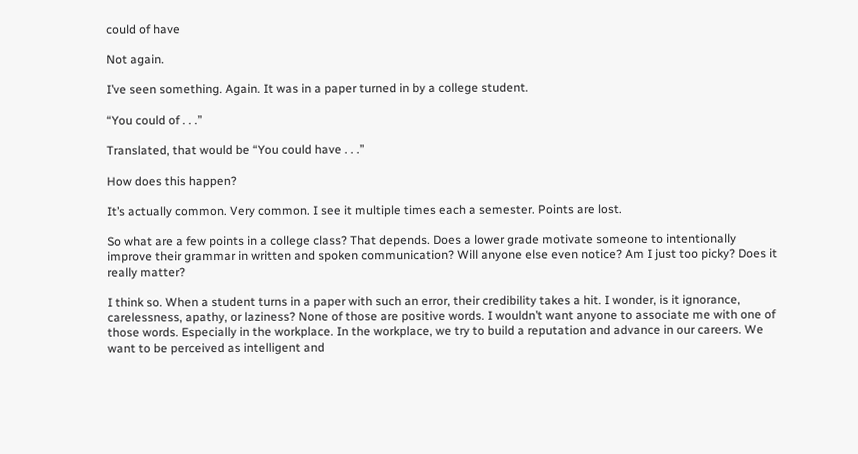could of have

Not again.

I’ve seen something. Again. It was in a paper turned in by a college student.

“You could of . . .”

Translated, that would be “You could have . . .”

How does this happen?

It’s actually common. Very common. I see it multiple times each a semester. Points are lost.

So what are a few points in a college class? That depends. Does a lower grade motivate someone to intentionally improve their grammar in written and spoken communication? Will anyone else even notice? Am I just too picky? Does it really matter?

I think so. When a student turns in a paper with such an error, their credibility takes a hit. I wonder, is it ignorance, carelessness, apathy, or laziness? None of those are positive words. I wouldn’t want anyone to associate me with one of those words. Especially in the workplace. In the workplace, we try to build a reputation and advance in our careers. We want to be perceived as intelligent and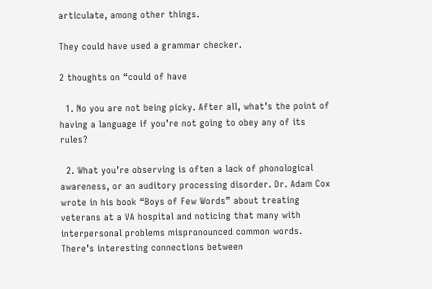articulate, among other things.

They could have used a grammar checker.

2 thoughts on “could of have

  1. No you are not being picky. After all, what’s the point of having a language if you’re not going to obey any of its rules?

  2. What you’re observing is often a lack of phonological awareness, or an auditory processing disorder. Dr. Adam Cox wrote in his book “Boys of Few Words” about treating veterans at a VA hospital and noticing that many with interpersonal problems mispronounced common words. There’s interesting connections between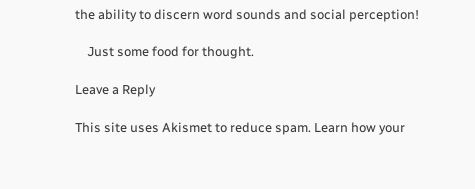the ability to discern word sounds and social perception!

    Just some food for thought.

Leave a Reply

This site uses Akismet to reduce spam. Learn how your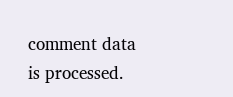comment data is processed.